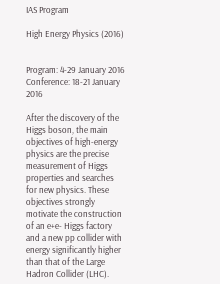IAS Program

High Energy Physics (2016)


Program: 4-29 January 2016
Conference: 18-21 January 2016

After the discovery of the Higgs boson, the main objectives of high-energy physics are the precise measurement of Higgs properties and searches for new physics. These objectives strongly motivate the construction of an e+e- Higgs factory and a new pp collider with energy significantly higher than that of the Large Hadron Collider (LHC).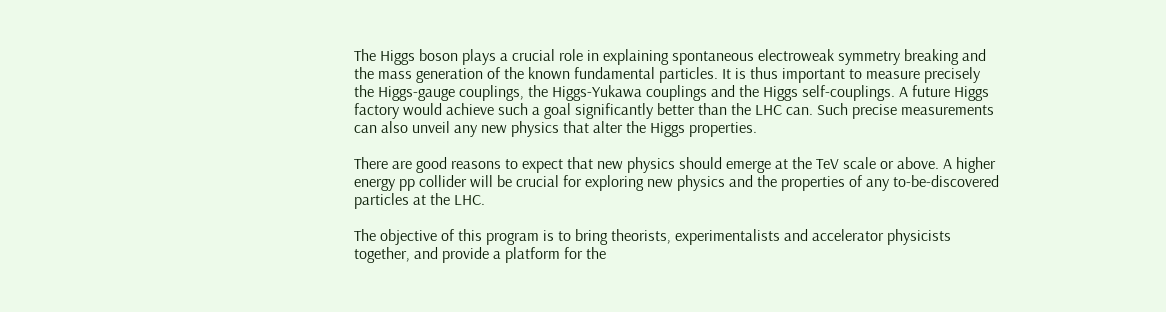The Higgs boson plays a crucial role in explaining spontaneous electroweak symmetry breaking and the mass generation of the known fundamental particles. It is thus important to measure precisely the Higgs-gauge couplings, the Higgs-Yukawa couplings and the Higgs self-couplings. A future Higgs factory would achieve such a goal significantly better than the LHC can. Such precise measurements can also unveil any new physics that alter the Higgs properties.

There are good reasons to expect that new physics should emerge at the TeV scale or above. A higher energy pp collider will be crucial for exploring new physics and the properties of any to-be-discovered particles at the LHC.

The objective of this program is to bring theorists, experimentalists and accelerator physicists together, and provide a platform for the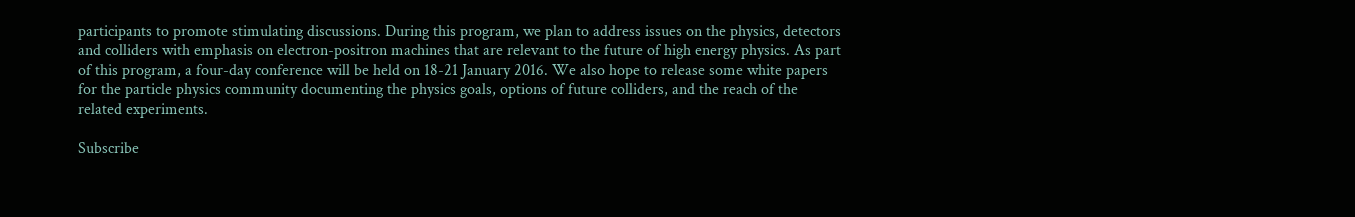participants to promote stimulating discussions. During this program, we plan to address issues on the physics, detectors and colliders with emphasis on electron-positron machines that are relevant to the future of high energy physics. As part of this program, a four-day conference will be held on 18-21 January 2016. We also hope to release some white papers for the particle physics community documenting the physics goals, options of future colliders, and the reach of the related experiments.

Subscribe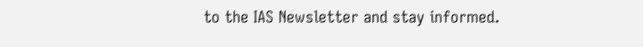to the IAS Newsletter and stay informed.